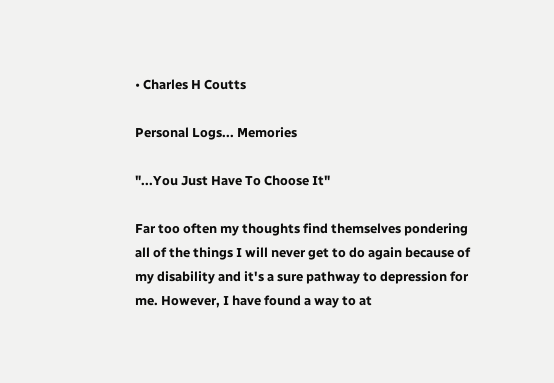• Charles H Coutts

Personal Logs... Memories

"...You Just Have To Choose It"

Far too often my thoughts find themselves pondering all of the things I will never get to do again because of my disability and it's a sure pathway to depression for me. However, I have found a way to at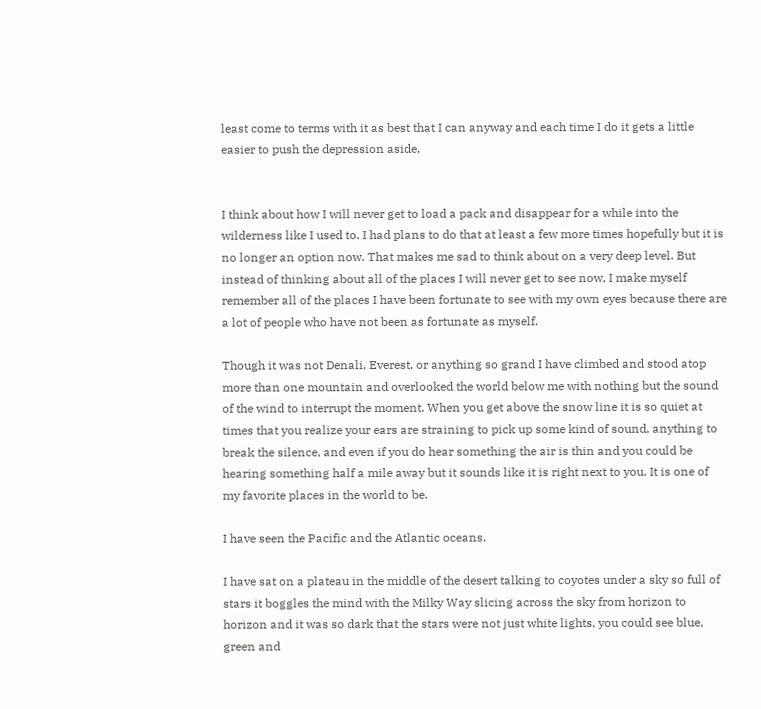least come to terms with it as best that I can anyway and each time I do it gets a little easier to push the depression aside.


I think about how I will never get to load a pack and disappear for a while into the wilderness like I used to. I had plans to do that at least a few more times hopefully but it is no longer an option now. That makes me sad to think about on a very deep level. But instead of thinking about all of the places I will never get to see now, I make myself remember all of the places I have been fortunate to see with my own eyes because there are a lot of people who have not been as fortunate as myself.

Though it was not Denali, Everest, or anything so grand I have climbed and stood atop more than one mountain and overlooked the world below me with nothing but the sound of the wind to interrupt the moment. When you get above the snow line it is so quiet at times that you realize your ears are straining to pick up some kind of sound, anything to break the silence, and even if you do hear something the air is thin and you could be hearing something half a mile away but it sounds like it is right next to you. It is one of my favorite places in the world to be.

I have seen the Pacific and the Atlantic oceans.

I have sat on a plateau in the middle of the desert talking to coyotes under a sky so full of stars it boggles the mind with the Milky Way slicing across the sky from horizon to horizon and it was so dark that the stars were not just white lights, you could see blue, green and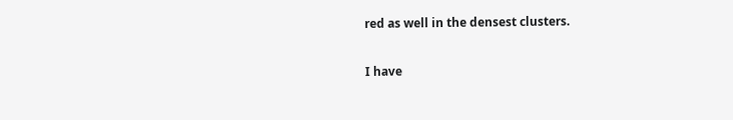red as well in the densest clusters.

I have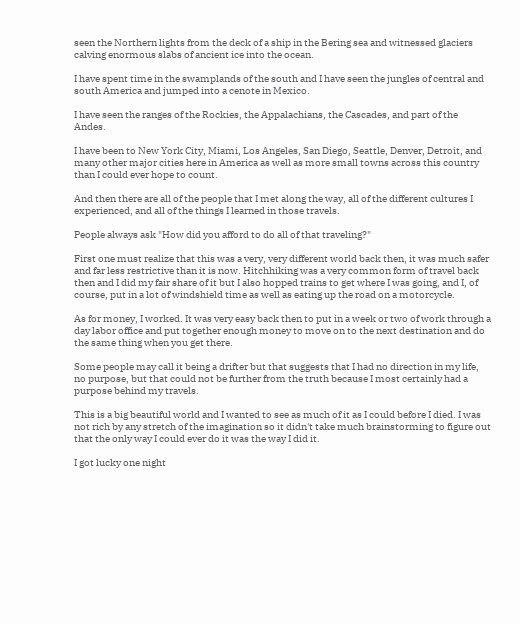seen the Northern lights from the deck of a ship in the Bering sea and witnessed glaciers calving enormous slabs of ancient ice into the ocean.

I have spent time in the swamplands of the south and I have seen the jungles of central and south America and jumped into a cenote in Mexico.

I have seen the ranges of the Rockies, the Appalachians, the Cascades, and part of the Andes.

I have been to New York City, Miami, Los Angeles, San Diego, Seattle, Denver, Detroit, and many other major cities here in America as well as more small towns across this country than I could ever hope to count.

And then there are all of the people that I met along the way, all of the different cultures I experienced, and all of the things I learned in those travels.

People always ask "How did you afford to do all of that traveling?"

First one must realize that this was a very, very different world back then, it was much safer and far less restrictive than it is now. Hitchhiking was a very common form of travel back then and I did my fair share of it but I also hopped trains to get where I was going, and I, of course, put in a lot of windshield time as well as eating up the road on a motorcycle.

As for money, I worked. It was very easy back then to put in a week or two of work through a day labor office and put together enough money to move on to the next destination and do the same thing when you get there.

Some people may call it being a drifter but that suggests that I had no direction in my life, no purpose, but that could not be further from the truth because I most certainly had a purpose behind my travels.

This is a big beautiful world and I wanted to see as much of it as I could before I died. I was not rich by any stretch of the imagination so it didn't take much brainstorming to figure out that the only way I could ever do it was the way I did it.

I got lucky one night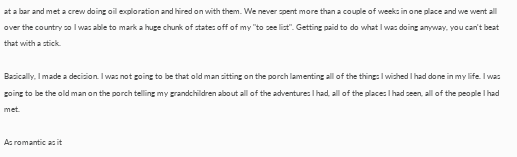at a bar and met a crew doing oil exploration and hired on with them. We never spent more than a couple of weeks in one place and we went all over the country so I was able to mark a huge chunk of states off of my "to see list". Getting paid to do what I was doing anyway, you can't beat that with a stick.

Basically, I made a decision. I was not going to be that old man sitting on the porch lamenting all of the things I wished I had done in my life. I was going to be the old man on the porch telling my grandchildren about all of the adventures I had, all of the places I had seen, all of the people I had met.

As romantic as it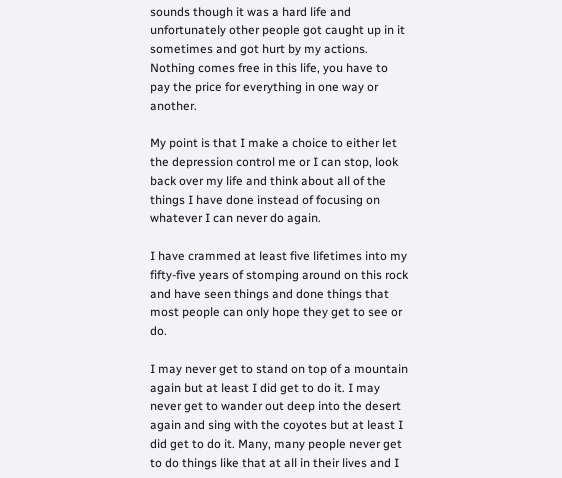sounds though it was a hard life and unfortunately other people got caught up in it sometimes and got hurt by my actions. Nothing comes free in this life, you have to pay the price for everything in one way or another.

My point is that I make a choice to either let the depression control me or I can stop, look back over my life and think about all of the things I have done instead of focusing on whatever I can never do again.

I have crammed at least five lifetimes into my fifty-five years of stomping around on this rock and have seen things and done things that most people can only hope they get to see or do.

I may never get to stand on top of a mountain again but at least I did get to do it. I may never get to wander out deep into the desert again and sing with the coyotes but at least I did get to do it. Many, many people never get to do things like that at all in their lives and I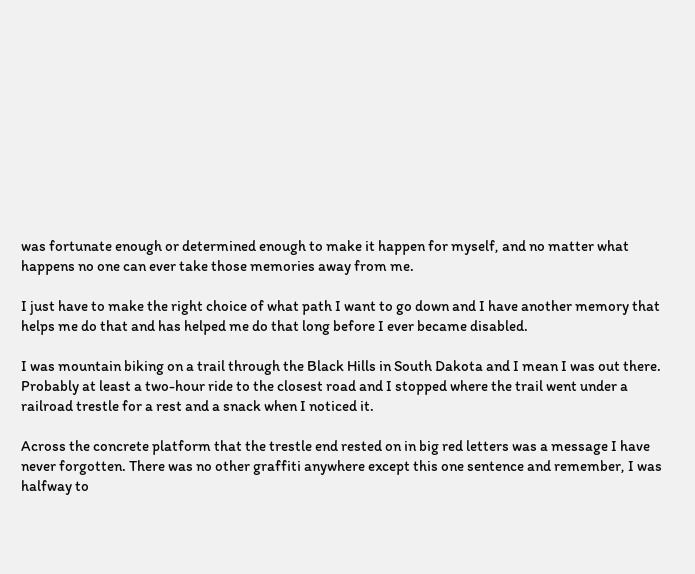was fortunate enough or determined enough to make it happen for myself, and no matter what happens no one can ever take those memories away from me.

I just have to make the right choice of what path I want to go down and I have another memory that helps me do that and has helped me do that long before I ever became disabled.

I was mountain biking on a trail through the Black Hills in South Dakota and I mean I was out there. Probably at least a two-hour ride to the closest road and I stopped where the trail went under a railroad trestle for a rest and a snack when I noticed it.

Across the concrete platform that the trestle end rested on in big red letters was a message I have never forgotten. There was no other graffiti anywhere except this one sentence and remember, I was halfway to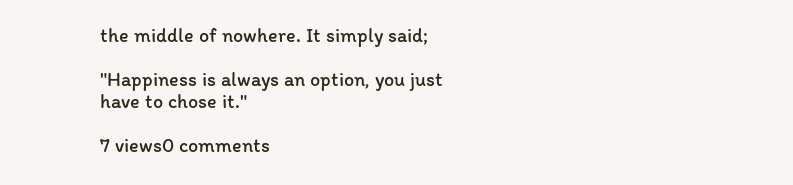the middle of nowhere. It simply said;

"Happiness is always an option, you just have to chose it."

7 views0 comments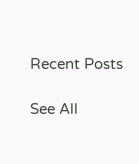Recent Posts

See All